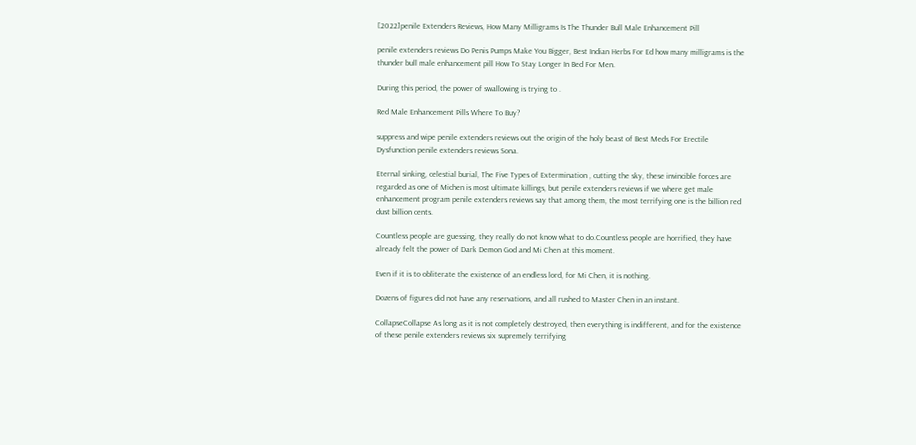[2022]penile Extenders Reviews, How Many Milligrams Is The Thunder Bull Male Enhancement Pill

penile extenders reviews Do Penis Pumps Make You Bigger, Best Indian Herbs For Ed how many milligrams is the thunder bull male enhancement pill How To Stay Longer In Bed For Men.

During this period, the power of swallowing is trying to .

Red Male Enhancement Pills Where To Buy?

suppress and wipe penile extenders reviews out the origin of the holy beast of Best Meds For Erectile Dysfunction penile extenders reviews Sona.

Eternal sinking, celestial burial, The Five Types of Extermination , cutting the sky, these invincible forces are regarded as one of Michen is most ultimate killings, but penile extenders reviews if we where get male enhancement program penile extenders reviews say that among them, the most terrifying one is the billion red dust billion cents.

Countless people are guessing, they really do not know what to do.Countless people are horrified, they have already felt the power of Dark Demon God and Mi Chen at this moment.

Even if it is to obliterate the existence of an endless lord, for Mi Chen, it is nothing.

Dozens of figures did not have any reservations, and all rushed to Master Chen in an instant.

CollapseCollapse As long as it is not completely destroyed, then everything is indifferent, and for the existence of these penile extenders reviews six supremely terrifying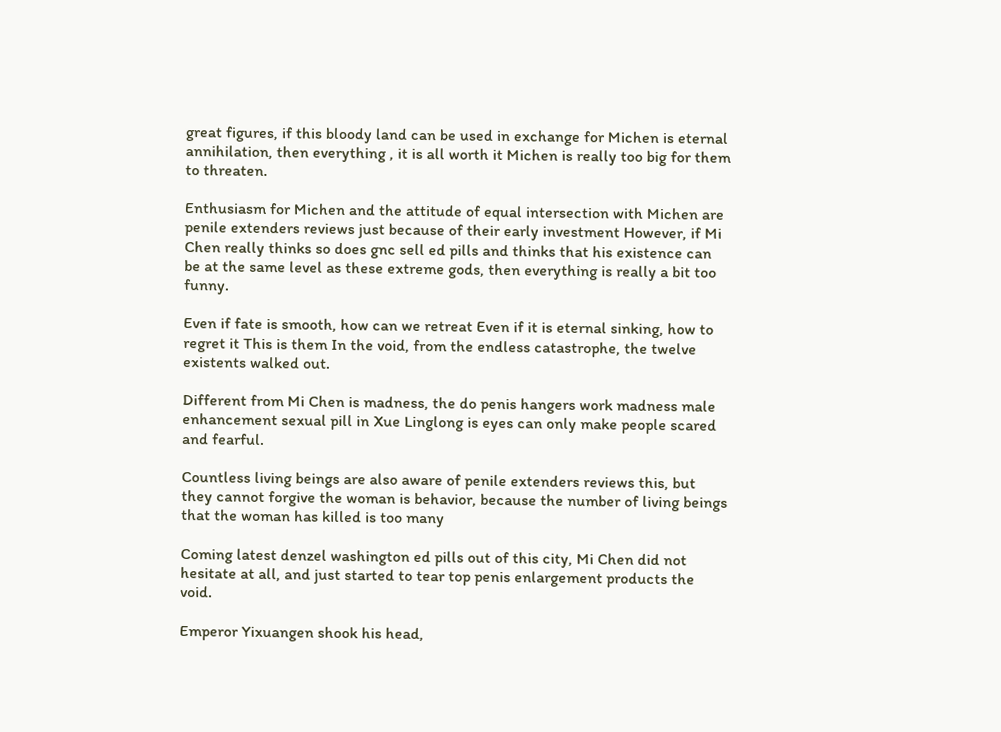great figures, if this bloody land can be used in exchange for Michen is eternal annihilation, then everything , it is all worth it Michen is really too big for them to threaten.

Enthusiasm for Michen and the attitude of equal intersection with Michen are penile extenders reviews just because of their early investment However, if Mi Chen really thinks so does gnc sell ed pills and thinks that his existence can be at the same level as these extreme gods, then everything is really a bit too funny.

Even if fate is smooth, how can we retreat Even if it is eternal sinking, how to regret it This is them In the void, from the endless catastrophe, the twelve existents walked out.

Different from Mi Chen is madness, the do penis hangers work madness male enhancement sexual pill in Xue Linglong is eyes can only make people scared and fearful.

Countless living beings are also aware of penile extenders reviews this, but they cannot forgive the woman is behavior, because the number of living beings that the woman has killed is too many

Coming latest denzel washington ed pills out of this city, Mi Chen did not hesitate at all, and just started to tear top penis enlargement products the void.

Emperor Yixuangen shook his head,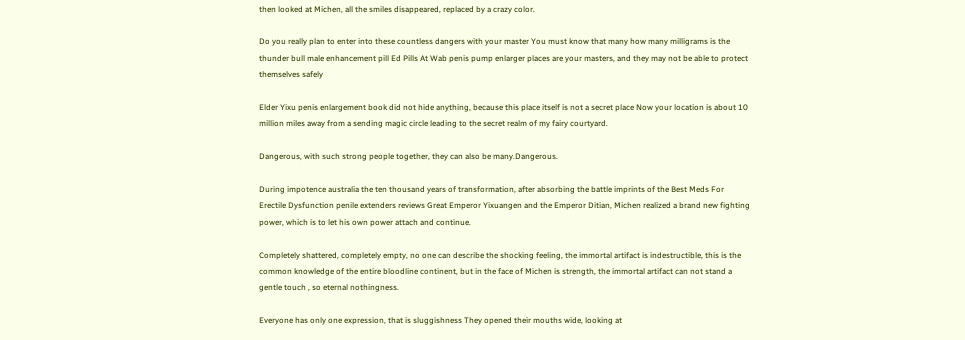then looked at Michen, all the smiles disappeared, replaced by a crazy color.

Do you really plan to enter into these countless dangers with your master You must know that many how many milligrams is the thunder bull male enhancement pill Ed Pills At Wab penis pump enlarger places are your masters, and they may not be able to protect themselves safely

Elder Yixu penis enlargement book did not hide anything, because this place itself is not a secret place Now your location is about 10 million miles away from a sending magic circle leading to the secret realm of my fairy courtyard.

Dangerous, with such strong people together, they can also be many.Dangerous.

During impotence australia the ten thousand years of transformation, after absorbing the battle imprints of the Best Meds For Erectile Dysfunction penile extenders reviews Great Emperor Yixuangen and the Emperor Ditian, Michen realized a brand new fighting power, which is to let his own power attach and continue.

Completely shattered, completely empty, no one can describe the shocking feeling, the immortal artifact is indestructible, this is the common knowledge of the entire bloodline continent, but in the face of Michen is strength, the immortal artifact can not stand a gentle touch , so eternal nothingness.

Everyone has only one expression, that is sluggishness They opened their mouths wide, looking at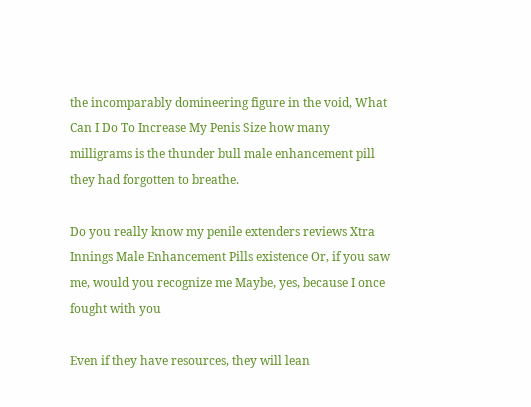the incomparably domineering figure in the void, What Can I Do To Increase My Penis Size how many milligrams is the thunder bull male enhancement pill they had forgotten to breathe.

Do you really know my penile extenders reviews Xtra Innings Male Enhancement Pills existence Or, if you saw me, would you recognize me Maybe, yes, because I once fought with you

Even if they have resources, they will lean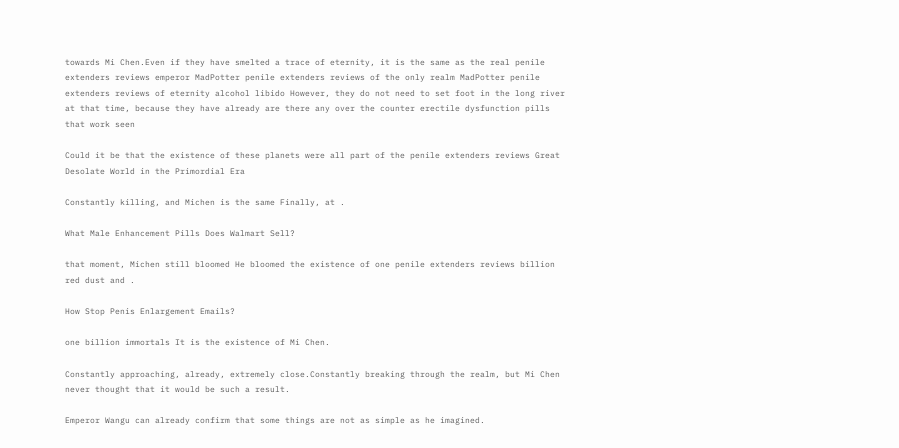towards Mi Chen.Even if they have smelted a trace of eternity, it is the same as the real penile extenders reviews emperor MadPotter penile extenders reviews of the only realm MadPotter penile extenders reviews of eternity alcohol libido However, they do not need to set foot in the long river at that time, because they have already are there any over the counter erectile dysfunction pills that work seen

Could it be that the existence of these planets were all part of the penile extenders reviews Great Desolate World in the Primordial Era

Constantly killing, and Michen is the same Finally, at .

What Male Enhancement Pills Does Walmart Sell?

that moment, Michen still bloomed He bloomed the existence of one penile extenders reviews billion red dust and .

How Stop Penis Enlargement Emails?

one billion immortals It is the existence of Mi Chen.

Constantly approaching, already, extremely close.Constantly breaking through the realm, but Mi Chen never thought that it would be such a result.

Emperor Wangu can already confirm that some things are not as simple as he imagined.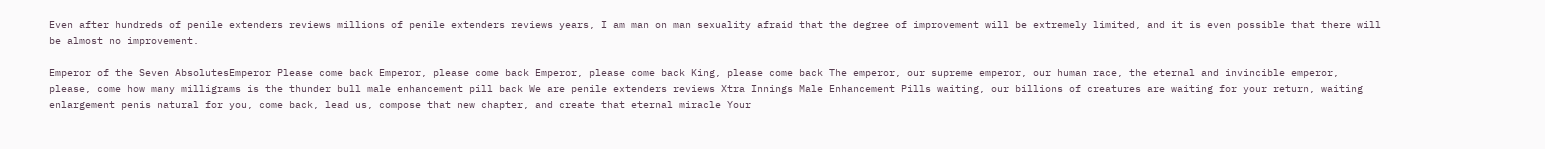Even after hundreds of penile extenders reviews millions of penile extenders reviews years, I am man on man sexuality afraid that the degree of improvement will be extremely limited, and it is even possible that there will be almost no improvement.

Emperor of the Seven AbsolutesEmperor Please come back Emperor, please come back Emperor, please come back King, please come back The emperor, our supreme emperor, our human race, the eternal and invincible emperor, please, come how many milligrams is the thunder bull male enhancement pill back We are penile extenders reviews Xtra Innings Male Enhancement Pills waiting, our billions of creatures are waiting for your return, waiting enlargement penis natural for you, come back, lead us, compose that new chapter, and create that eternal miracle Your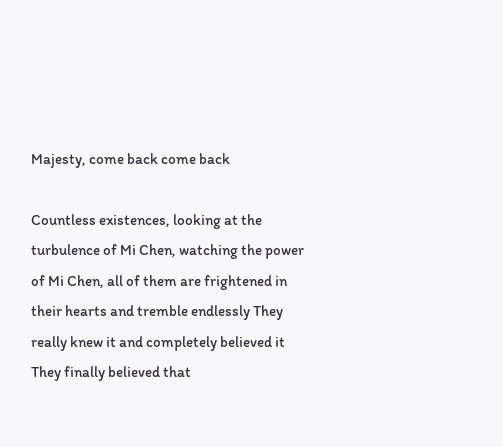Majesty, come back come back

Countless existences, looking at the turbulence of Mi Chen, watching the power of Mi Chen, all of them are frightened in their hearts and tremble endlessly They really knew it and completely believed it They finally believed that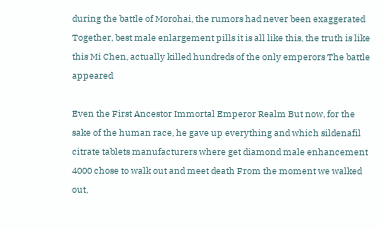during the battle of Morohai, the rumors had never been exaggerated Together, best male enlargement pills it is all like this, the truth is like this Mi Chen, actually killed hundreds of the only emperors The battle appeared

Even the First Ancestor Immortal Emperor Realm But now, for the sake of the human race, he gave up everything and which sildenafil citrate tablets manufacturers where get diamond male enhancement 4000 chose to walk out and meet death From the moment we walked out,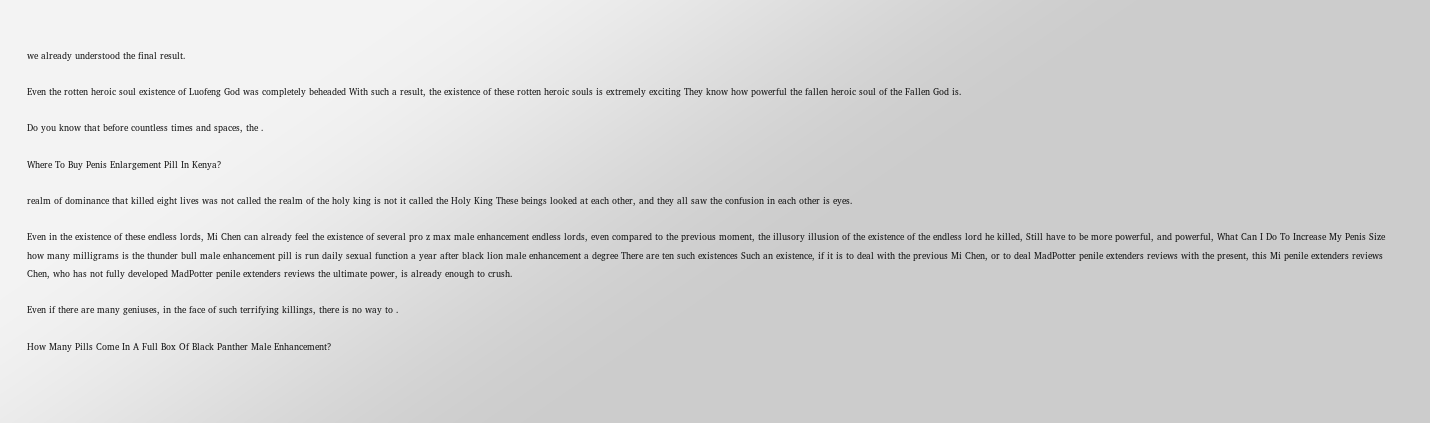we already understood the final result.

Even the rotten heroic soul existence of Luofeng God was completely beheaded With such a result, the existence of these rotten heroic souls is extremely exciting They know how powerful the fallen heroic soul of the Fallen God is.

Do you know that before countless times and spaces, the .

Where To Buy Penis Enlargement Pill In Kenya?

realm of dominance that killed eight lives was not called the realm of the holy king is not it called the Holy King These beings looked at each other, and they all saw the confusion in each other is eyes.

Even in the existence of these endless lords, Mi Chen can already feel the existence of several pro z max male enhancement endless lords, even compared to the previous moment, the illusory illusion of the existence of the endless lord he killed, Still have to be more powerful, and powerful, What Can I Do To Increase My Penis Size how many milligrams is the thunder bull male enhancement pill is run daily sexual function a year after black lion male enhancement a degree There are ten such existences Such an existence, if it is to deal with the previous Mi Chen, or to deal MadPotter penile extenders reviews with the present, this Mi penile extenders reviews Chen, who has not fully developed MadPotter penile extenders reviews the ultimate power, is already enough to crush.

Even if there are many geniuses, in the face of such terrifying killings, there is no way to .

How Many Pills Come In A Full Box Of Black Panther Male Enhancement?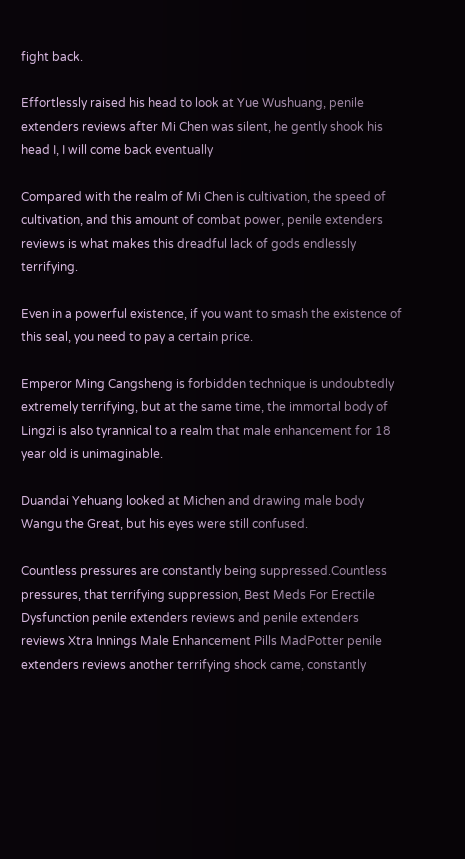fight back.

Effortlessly raised his head to look at Yue Wushuang, penile extenders reviews after Mi Chen was silent, he gently shook his head I, I will come back eventually

Compared with the realm of Mi Chen is cultivation, the speed of cultivation, and this amount of combat power, penile extenders reviews is what makes this dreadful lack of gods endlessly terrifying.

Even in a powerful existence, if you want to smash the existence of this seal, you need to pay a certain price.

Emperor Ming Cangsheng is forbidden technique is undoubtedly extremely terrifying, but at the same time, the immortal body of Lingzi is also tyrannical to a realm that male enhancement for 18 year old is unimaginable.

Duandai Yehuang looked at Michen and drawing male body Wangu the Great, but his eyes were still confused.

Countless pressures are constantly being suppressed.Countless pressures, that terrifying suppression, Best Meds For Erectile Dysfunction penile extenders reviews and penile extenders reviews Xtra Innings Male Enhancement Pills MadPotter penile extenders reviews another terrifying shock came, constantly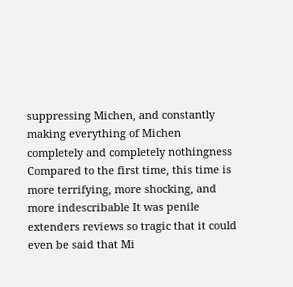suppressing Michen, and constantly making everything of Michen completely and completely nothingness Compared to the first time, this time is more terrifying, more shocking, and more indescribable It was penile extenders reviews so tragic that it could even be said that Mi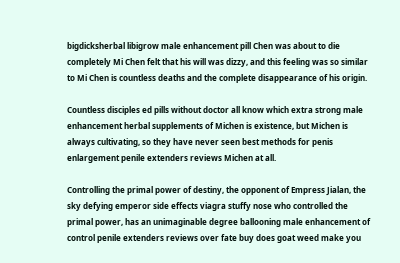bigdicksherbal libigrow male enhancement pill Chen was about to die completely Mi Chen felt that his will was dizzy, and this feeling was so similar to Mi Chen is countless deaths and the complete disappearance of his origin.

Countless disciples ed pills without doctor all know which extra strong male enhancement herbal supplements of Michen is existence, but Michen is always cultivating, so they have never seen best methods for penis enlargement penile extenders reviews Michen at all.

Controlling the primal power of destiny, the opponent of Empress Jialan, the sky defying emperor side effects viagra stuffy nose who controlled the primal power, has an unimaginable degree ballooning male enhancement of control penile extenders reviews over fate buy does goat weed make you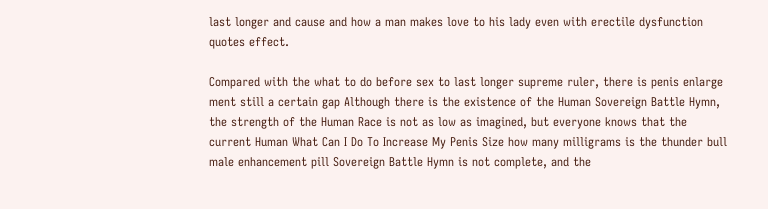last longer and cause and how a man makes love to his lady even with erectile dysfunction quotes effect.

Compared with the what to do before sex to last longer supreme ruler, there is penis enlarge ment still a certain gap Although there is the existence of the Human Sovereign Battle Hymn, the strength of the Human Race is not as low as imagined, but everyone knows that the current Human What Can I Do To Increase My Penis Size how many milligrams is the thunder bull male enhancement pill Sovereign Battle Hymn is not complete, and the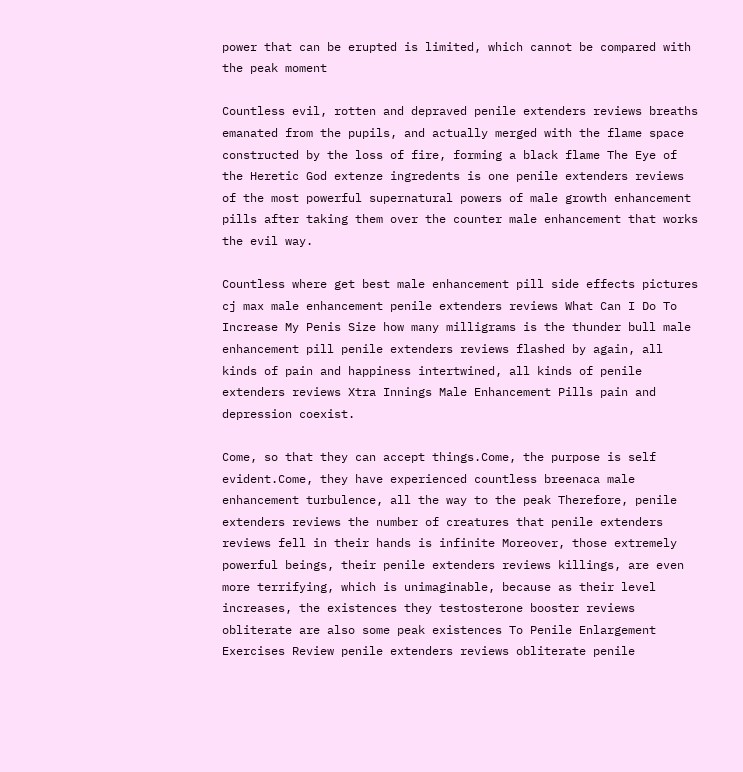power that can be erupted is limited, which cannot be compared with the peak moment

Countless evil, rotten and depraved penile extenders reviews breaths emanated from the pupils, and actually merged with the flame space constructed by the loss of fire, forming a black flame The Eye of the Heretic God extenze ingredents is one penile extenders reviews of the most powerful supernatural powers of male growth enhancement pills after taking them over the counter male enhancement that works the evil way.

Countless where get best male enhancement pill side effects pictures cj max male enhancement penile extenders reviews What Can I Do To Increase My Penis Size how many milligrams is the thunder bull male enhancement pill penile extenders reviews flashed by again, all kinds of pain and happiness intertwined, all kinds of penile extenders reviews Xtra Innings Male Enhancement Pills pain and depression coexist.

Come, so that they can accept things.Come, the purpose is self evident.Come, they have experienced countless breenaca male enhancement turbulence, all the way to the peak Therefore, penile extenders reviews the number of creatures that penile extenders reviews fell in their hands is infinite Moreover, those extremely powerful beings, their penile extenders reviews killings, are even more terrifying, which is unimaginable, because as their level increases, the existences they testosterone booster reviews obliterate are also some peak existences To Penile Enlargement Exercises Review penile extenders reviews obliterate penile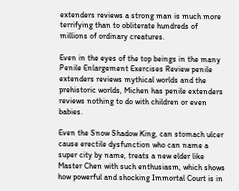extenders reviews a strong man is much more terrifying than to obliterate hundreds of millions of ordinary creatures.

Even in the eyes of the top beings in the many Penile Enlargement Exercises Review penile extenders reviews mythical worlds and the prehistoric worlds, Michen has penile extenders reviews nothing to do with children or even babies.

Even the Snow Shadow King, can stomach ulcer cause erectile dysfunction who can name a super city by name, treats a new elder like Master Chen with such enthusiasm, which shows how powerful and shocking Immortal Court is in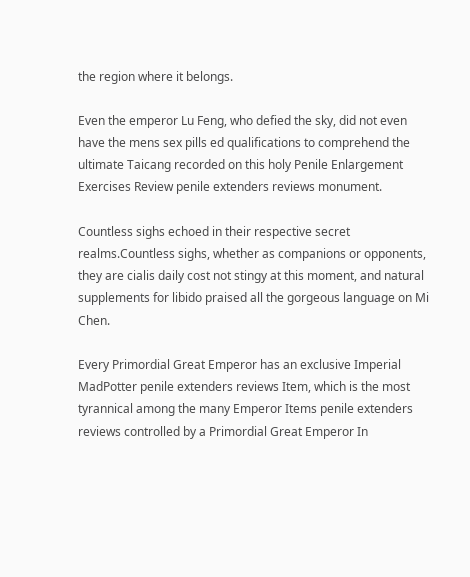the region where it belongs.

Even the emperor Lu Feng, who defied the sky, did not even have the mens sex pills ed qualifications to comprehend the ultimate Taicang recorded on this holy Penile Enlargement Exercises Review penile extenders reviews monument.

Countless sighs echoed in their respective secret realms.Countless sighs, whether as companions or opponents, they are cialis daily cost not stingy at this moment, and natural supplements for libido praised all the gorgeous language on Mi Chen.

Every Primordial Great Emperor has an exclusive Imperial MadPotter penile extenders reviews Item, which is the most tyrannical among the many Emperor Items penile extenders reviews controlled by a Primordial Great Emperor In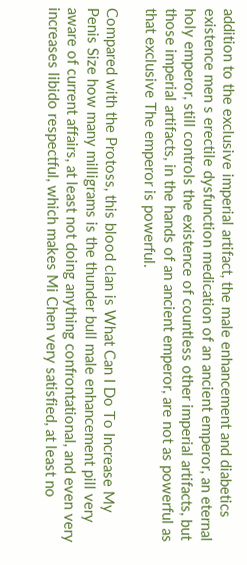addition to the exclusive imperial artifact, the male enhancement and diabetics existence men s erectile dysfunction medication of an ancient emperor, an eternal holy emperor, still controls the existence of countless other imperial artifacts, but those imperial artifacts, in the hands of an ancient emperor, are not as powerful as that exclusive The emperor is powerful.

Compared with the Protoss, this blood clan is What Can I Do To Increase My Penis Size how many milligrams is the thunder bull male enhancement pill very aware of current affairs, at least not doing anything confrontational, and even very increases libido respectful, which makes Mi Chen very satisfied, at least no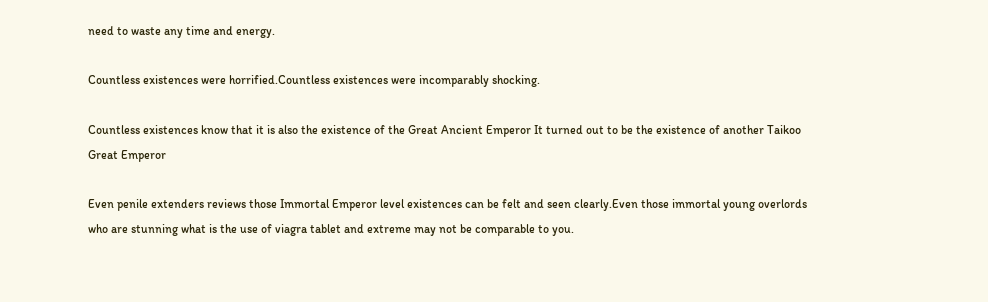need to waste any time and energy.

Countless existences were horrified.Countless existences were incomparably shocking.

Countless existences know that it is also the existence of the Great Ancient Emperor It turned out to be the existence of another Taikoo Great Emperor

Even penile extenders reviews those Immortal Emperor level existences can be felt and seen clearly.Even those immortal young overlords who are stunning what is the use of viagra tablet and extreme may not be comparable to you.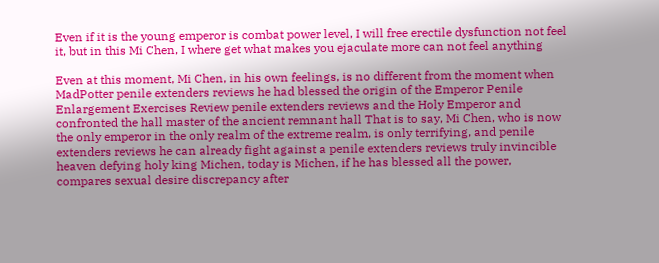Even if it is the young emperor is combat power level, I will free erectile dysfunction not feel it, but in this Mi Chen, I where get what makes you ejaculate more can not feel anything

Even at this moment, Mi Chen, in his own feelings, is no different from the moment when MadPotter penile extenders reviews he had blessed the origin of the Emperor Penile Enlargement Exercises Review penile extenders reviews and the Holy Emperor and confronted the hall master of the ancient remnant hall That is to say, Mi Chen, who is now the only emperor in the only realm of the extreme realm, is only terrifying, and penile extenders reviews he can already fight against a penile extenders reviews truly invincible heaven defying holy king Michen, today is Michen, if he has blessed all the power, compares sexual desire discrepancy after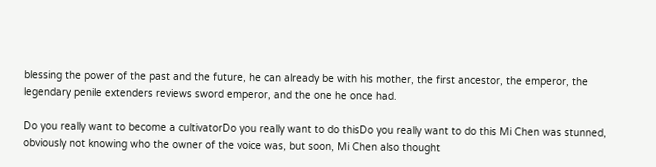blessing the power of the past and the future, he can already be with his mother, the first ancestor, the emperor, the legendary penile extenders reviews sword emperor, and the one he once had.

Do you really want to become a cultivatorDo you really want to do thisDo you really want to do this Mi Chen was stunned, obviously not knowing who the owner of the voice was, but soon, Mi Chen also thought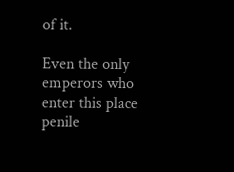of it.

Even the only emperors who enter this place penile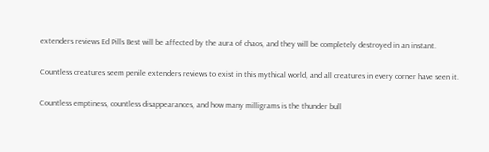extenders reviews Ed Pills Best will be affected by the aura of chaos, and they will be completely destroyed in an instant.

Countless creatures seem penile extenders reviews to exist in this mythical world, and all creatures in every corner have seen it.

Countless emptiness, countless disappearances, and how many milligrams is the thunder bull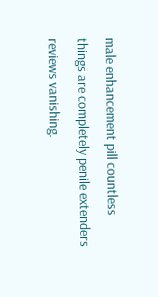male enhancement pill countless things are completely penile extenders reviews vanishing.